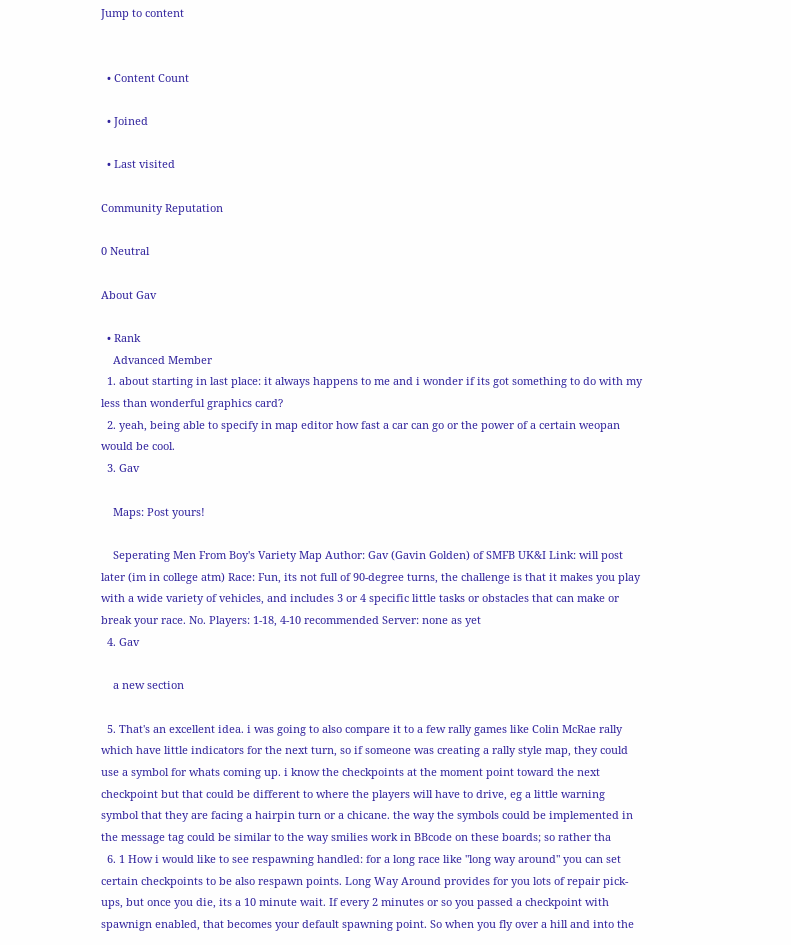Jump to content


  • Content Count

  • Joined

  • Last visited

Community Reputation

0 Neutral

About Gav

  • Rank
    Advanced Member
  1. about starting in last place: it always happens to me and i wonder if its got something to do with my less than wonderful graphics card?
  2. yeah, being able to specify in map editor how fast a car can go or the power of a certain weopan would be cool.
  3. Gav

    Maps: Post yours!

    Seperating Men From Boy's Variety Map Author: Gav (Gavin Golden) of SMFB UK&I Link: will post later (im in college atm) Race: Fun, its not full of 90-degree turns, the challenge is that it makes you play with a wide variety of vehicles, and includes 3 or 4 specific little tasks or obstacles that can make or break your race. No. Players: 1-18, 4-10 recommended Server: none as yet
  4. Gav

    a new section

  5. That's an excellent idea. i was going to also compare it to a few rally games like Colin McRae rally which have little indicators for the next turn, so if someone was creating a rally style map, they could use a symbol for whats coming up. i know the checkpoints at the moment point toward the next checkpoint but that could be different to where the players will have to drive, eg a little warning symbol that they are facing a hairpin turn or a chicane. the way the symbols could be implemented in the message tag could be similar to the way smilies work in BBcode on these boards; so rather tha
  6. 1 How i would like to see respawning handled: for a long race like "long way around" you can set certain checkpoints to be also respawn points. Long Way Around provides for you lots of repair pick-ups, but once you die, its a 10 minute wait. If every 2 minutes or so you passed a checkpoint with spawnign enabled, that becomes your default spawning point. So when you fly over a hill and into the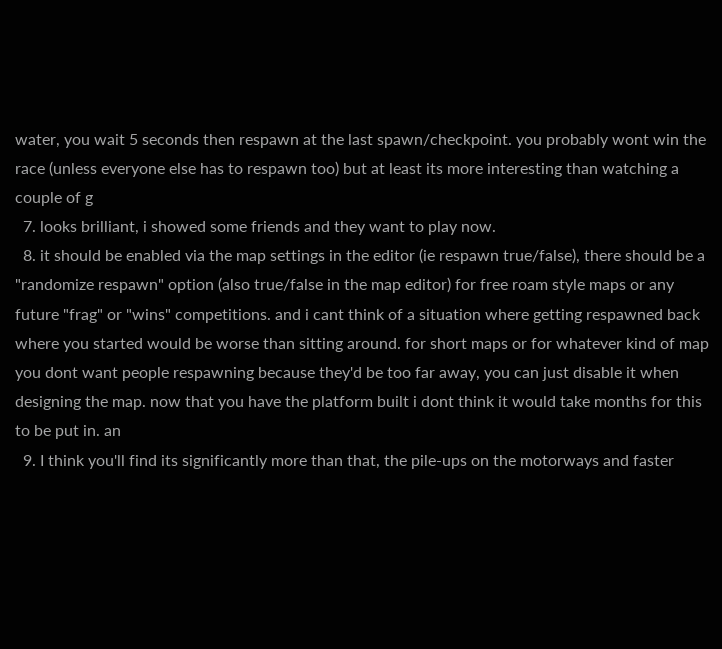water, you wait 5 seconds then respawn at the last spawn/checkpoint. you probably wont win the race (unless everyone else has to respawn too) but at least its more interesting than watching a couple of g
  7. looks brilliant, i showed some friends and they want to play now.
  8. it should be enabled via the map settings in the editor (ie respawn true/false), there should be a "randomize respawn" option (also true/false in the map editor) for free roam style maps or any future "frag" or "wins" competitions. and i cant think of a situation where getting respawned back where you started would be worse than sitting around. for short maps or for whatever kind of map you dont want people respawning because they'd be too far away, you can just disable it when designing the map. now that you have the platform built i dont think it would take months for this to be put in. an
  9. I think you'll find its significantly more than that, the pile-ups on the motorways and faster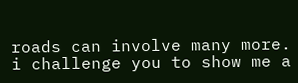roads can involve many more. i challenge you to show me a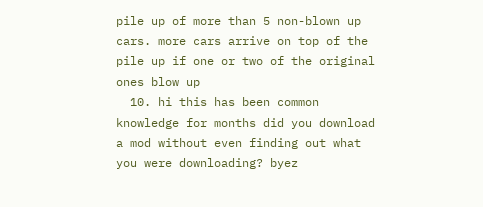pile up of more than 5 non-blown up cars. more cars arrive on top of the pile up if one or two of the original ones blow up
  10. hi this has been common knowledge for months did you download a mod without even finding out what you were downloading? byez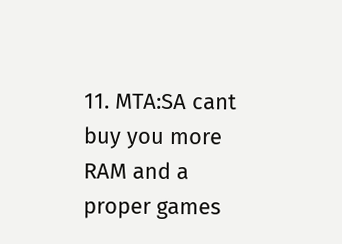11. MTA:SA cant buy you more RAM and a proper games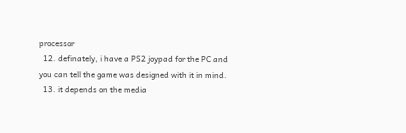processor
  12. definately, i have a PS2 joypad for the PC and you can tell the game was designed with it in mind.
  13. it depends on the media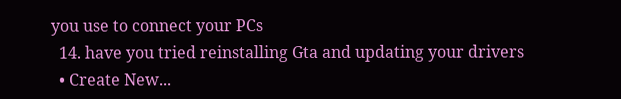you use to connect your PCs
  14. have you tried reinstalling Gta and updating your drivers
  • Create New...